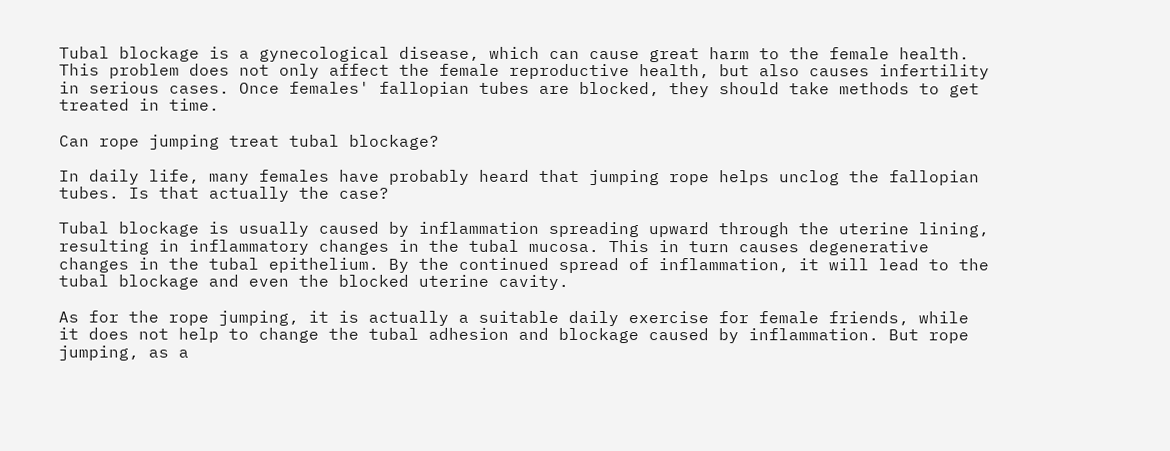Tubal blockage is a gynecological disease, which can cause great harm to the female health. This problem does not only affect the female reproductive health, but also causes infertility in serious cases. Once females' fallopian tubes are blocked, they should take methods to get treated in time.

Can rope jumping treat tubal blockage?

In daily life, many females have probably heard that jumping rope helps unclog the fallopian tubes. Is that actually the case?

Tubal blockage is usually caused by inflammation spreading upward through the uterine lining, resulting in inflammatory changes in the tubal mucosa. This in turn causes degenerative changes in the tubal epithelium. By the continued spread of inflammation, it will lead to the tubal blockage and even the blocked uterine cavity.

As for the rope jumping, it is actually a suitable daily exercise for female friends, while it does not help to change the tubal adhesion and blockage caused by inflammation. But rope jumping, as a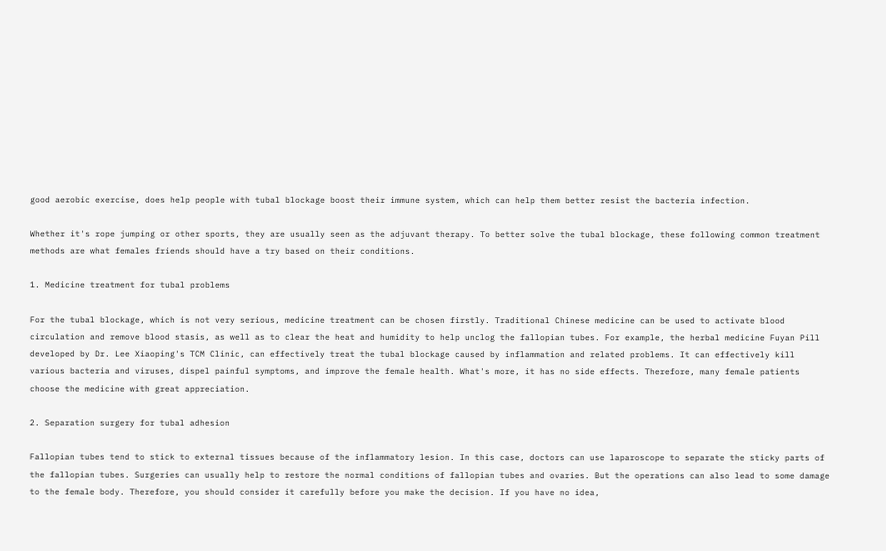good aerobic exercise, does help people with tubal blockage boost their immune system, which can help them better resist the bacteria infection.

Whether it's rope jumping or other sports, they are usually seen as the adjuvant therapy. To better solve the tubal blockage, these following common treatment methods are what females friends should have a try based on their conditions.

1. Medicine treatment for tubal problems

For the tubal blockage, which is not very serious, medicine treatment can be chosen firstly. Traditional Chinese medicine can be used to activate blood circulation and remove blood stasis, as well as to clear the heat and humidity to help unclog the fallopian tubes. For example, the herbal medicine Fuyan Pill developed by Dr. Lee Xiaoping's TCM Clinic, can effectively treat the tubal blockage caused by inflammation and related problems. It can effectively kill various bacteria and viruses, dispel painful symptoms, and improve the female health. What's more, it has no side effects. Therefore, many female patients choose the medicine with great appreciation.

2. Separation surgery for tubal adhesion

Fallopian tubes tend to stick to external tissues because of the inflammatory lesion. In this case, doctors can use laparoscope to separate the sticky parts of the fallopian tubes. Surgeries can usually help to restore the normal conditions of fallopian tubes and ovaries. But the operations can also lead to some damage to the female body. Therefore, you should consider it carefully before you make the decision. If you have no idea,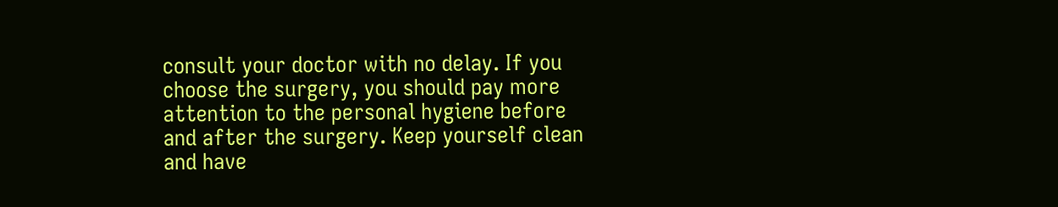consult your doctor with no delay. If you choose the surgery, you should pay more attention to the personal hygiene before and after the surgery. Keep yourself clean and have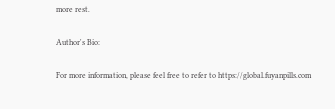more rest.

Author's Bio:

For more information, please feel free to refer to https://global.fuyanpills.com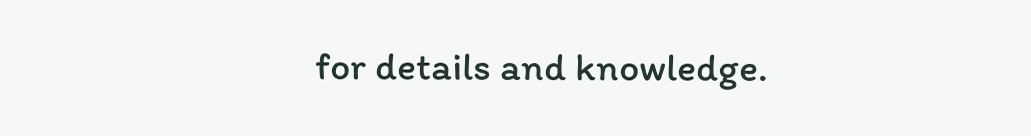for details and knowledge.